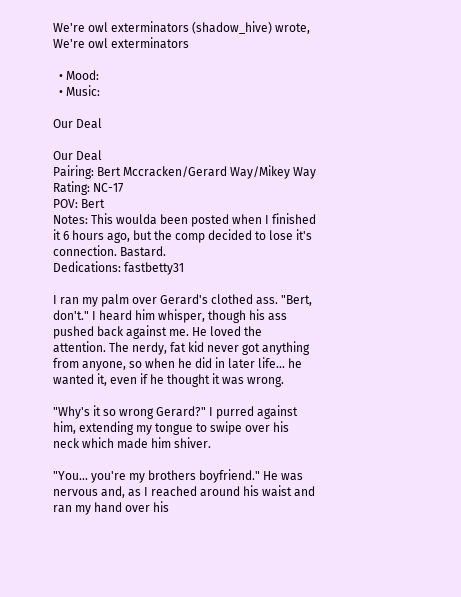We're owl exterminators (shadow_hive) wrote,
We're owl exterminators

  • Mood:
  • Music:

Our Deal

Our Deal
Pairing: Bert Mccracken/Gerard Way/Mikey Way
Rating: NC-17
POV: Bert
Notes: This woulda been posted when I finished it 6 hours ago, but the comp decided to lose it's connection. Bastard.
Dedications: fastbetty31

I ran my palm over Gerard's clothed ass. "Bert, don't." I heard him whisper, though his ass pushed back against me. He loved the attention. The nerdy, fat kid never got anything from anyone, so when he did in later life... he wanted it, even if he thought it was wrong.

"Why's it so wrong Gerard?" I purred against him, extending my tongue to swipe over his neck which made him shiver.

"You... you're my brothers boyfriend." He was nervous and, as I reached around his waist and ran my hand over his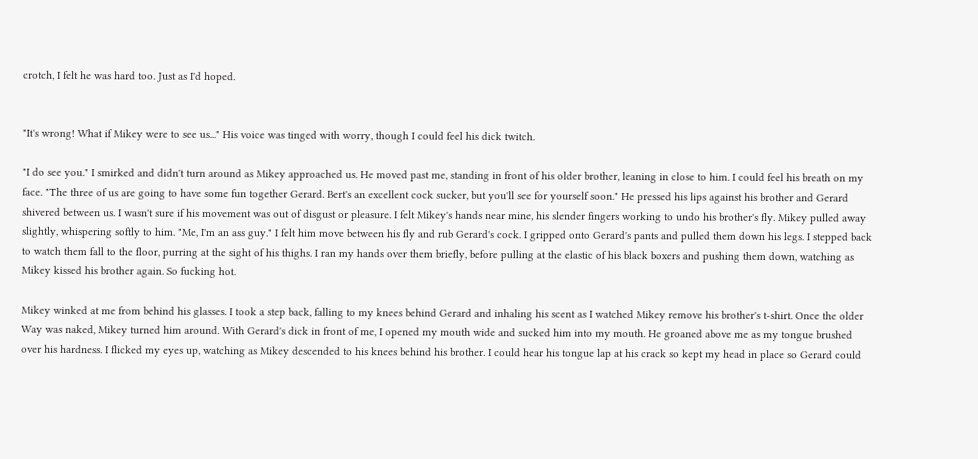crotch, I felt he was hard too. Just as I'd hoped.


"It's wrong! What if Mikey were to see us..." His voice was tinged with worry, though I could feel his dick twitch.

"I do see you." I smirked and didn't turn around as Mikey approached us. He moved past me, standing in front of his older brother, leaning in close to him. I could feel his breath on my face. "The three of us are going to have some fun together Gerard. Bert's an excellent cock sucker, but you'll see for yourself soon." He pressed his lips against his brother and Gerard shivered between us. I wasn't sure if his movement was out of disgust or pleasure. I felt Mikey's hands near mine, his slender fingers working to undo his brother's fly. Mikey pulled away slightly, whispering softly to him. "Me, I'm an ass guy." I felt him move between his fly and rub Gerard's cock. I gripped onto Gerard's pants and pulled them down his legs. I stepped back to watch them fall to the floor, purring at the sight of his thighs. I ran my hands over them briefly, before pulling at the elastic of his black boxers and pushing them down, watching as Mikey kissed his brother again. So fucking hot.

Mikey winked at me from behind his glasses. I took a step back, falling to my knees behind Gerard and inhaling his scent as I watched Mikey remove his brother's t-shirt. Once the older Way was naked, Mikey turned him around. With Gerard's dick in front of me, I opened my mouth wide and sucked him into my mouth. He groaned above me as my tongue brushed over his hardness. I flicked my eyes up, watching as Mikey descended to his knees behind his brother. I could hear his tongue lap at his crack so kept my head in place so Gerard could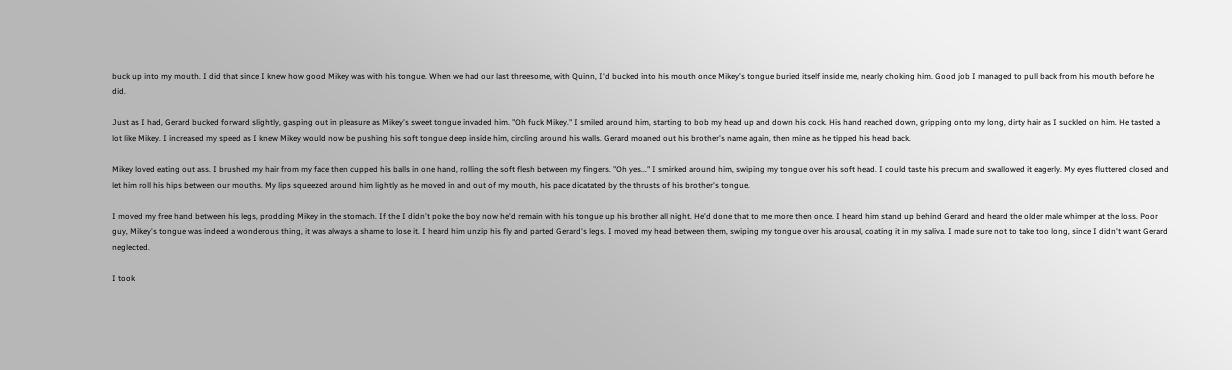buck up into my mouth. I did that since I knew how good Mikey was with his tongue. When we had our last threesome, with Quinn, I'd bucked into his mouth once Mikey's tongue buried itself inside me, nearly choking him. Good job I managed to pull back from his mouth before he did.

Just as I had, Gerard bucked forward slightly, gasping out in pleasure as Mikey's sweet tongue invaded him. "Oh fuck Mikey." I smiled around him, starting to bob my head up and down his cock. His hand reached down, gripping onto my long, dirty hair as I suckled on him. He tasted a lot like Mikey. I increased my speed as I knew Mikey would now be pushing his soft tongue deep inside him, circling around his walls. Gerard moaned out his brother's name again, then mine as he tipped his head back.

Mikey loved eating out ass. I brushed my hair from my face then cupped his balls in one hand, rolling the soft flesh between my fingers. "Oh yes..." I smirked around him, swiping my tongue over his soft head. I could taste his precum and swallowed it eagerly. My eyes fluttered closed and let him roll his hips between our mouths. My lips squeezed around him lightly as he moved in and out of my mouth, his pace dicatated by the thrusts of his brother's tongue.

I moved my free hand between his legs, prodding Mikey in the stomach. If the I didn't poke the boy now he'd remain with his tongue up his brother all night. He'd done that to me more then once. I heard him stand up behind Gerard and heard the older male whimper at the loss. Poor guy, Mikey's tongue was indeed a wonderous thing, it was always a shame to lose it. I heard him unzip his fly and parted Gerard's legs. I moved my head between them, swiping my tongue over his arousal, coating it in my saliva. I made sure not to take too long, since I didn't want Gerard neglected.

I took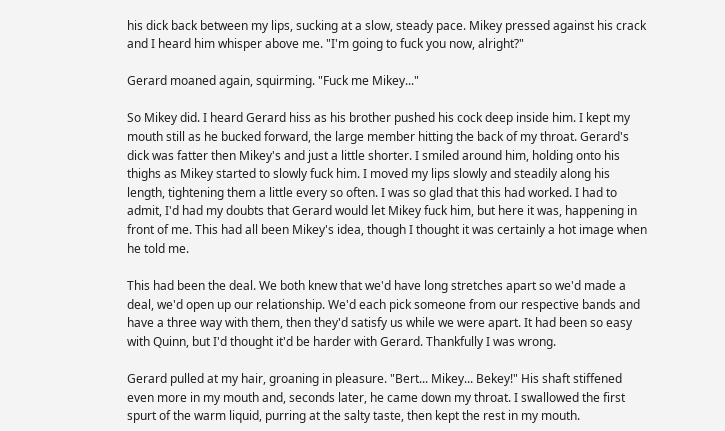his dick back between my lips, sucking at a slow, steady pace. Mikey pressed against his crack and I heard him whisper above me. "I'm going to fuck you now, alright?"

Gerard moaned again, squirming. "Fuck me Mikey..."

So Mikey did. I heard Gerard hiss as his brother pushed his cock deep inside him. I kept my mouth still as he bucked forward, the large member hitting the back of my throat. Gerard's dick was fatter then Mikey's and just a little shorter. I smiled around him, holding onto his thighs as Mikey started to slowly fuck him. I moved my lips slowly and steadily along his length, tightening them a little every so often. I was so glad that this had worked. I had to admit, I'd had my doubts that Gerard would let Mikey fuck him, but here it was, happening in front of me. This had all been Mikey's idea, though I thought it was certainly a hot image when he told me.

This had been the deal. We both knew that we'd have long stretches apart so we'd made a deal, we'd open up our relationship. We'd each pick someone from our respective bands and have a three way with them, then they'd satisfy us while we were apart. It had been so easy with Quinn, but I'd thought it'd be harder with Gerard. Thankfully I was wrong.

Gerard pulled at my hair, groaning in pleasure. "Bert... Mikey... Bekey!" His shaft stiffened even more in my mouth and, seconds later, he came down my throat. I swallowed the first spurt of the warm liquid, purring at the salty taste, then kept the rest in my mouth.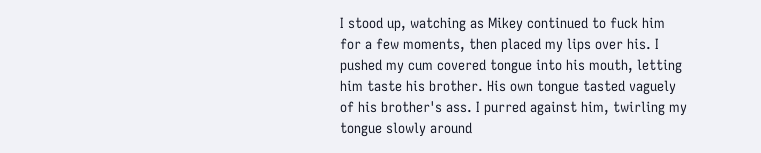I stood up, watching as Mikey continued to fuck him for a few moments, then placed my lips over his. I pushed my cum covered tongue into his mouth, letting him taste his brother. His own tongue tasted vaguely of his brother's ass. I purred against him, twirling my tongue slowly around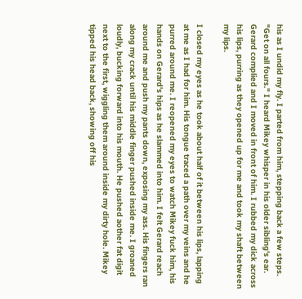his as I undid my fly. I parted from him, stepping back a few steps. "Get on all fours." I heard Mikey whisper in his older sibling's ear. Gerard complied and I moved in front of him. I rubbed my dick across his lips, purring as they opened up for me and took my shaft between my lips.

I closed my eyes as he took about half of it between his lips, lapping at me as I had for him. His tongue traced a path over my veins and he purred around me. I reopened my eyes to watch Mikey fuck him, his hands on Gerard's hips as he slammed into him. I felt Gerard reach around me and push my pants down, exposing my ass. His fingers ran along my crack until his middle finger pushed inside me. I groaned loudly, bucking forward into his mouth. He pushed aother fat digit next to the first, wiggling them around inside my dirty hole. Mikey tipped his head back, showing off his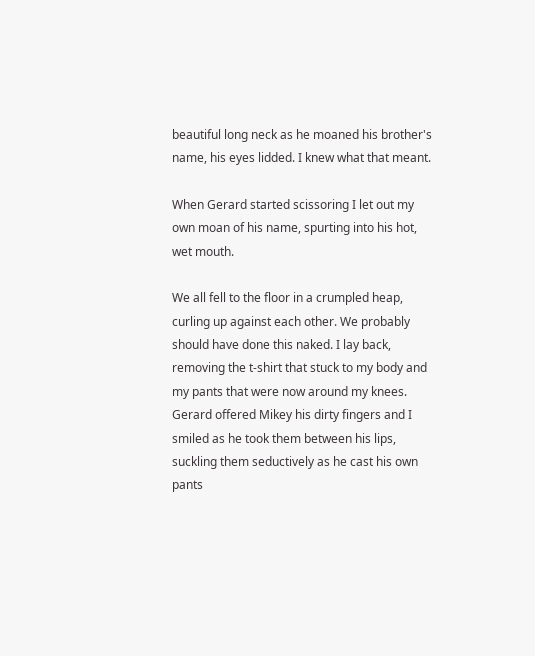beautiful long neck as he moaned his brother's name, his eyes lidded. I knew what that meant.

When Gerard started scissoring I let out my own moan of his name, spurting into his hot, wet mouth.

We all fell to the floor in a crumpled heap, curling up against each other. We probably should have done this naked. I lay back, removing the t-shirt that stuck to my body and my pants that were now around my knees. Gerard offered Mikey his dirty fingers and I smiled as he took them between his lips, suckling them seductively as he cast his own pants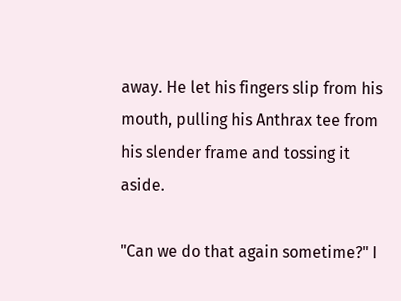away. He let his fingers slip from his mouth, pulling his Anthrax tee from his slender frame and tossing it aside.

"Can we do that again sometime?" I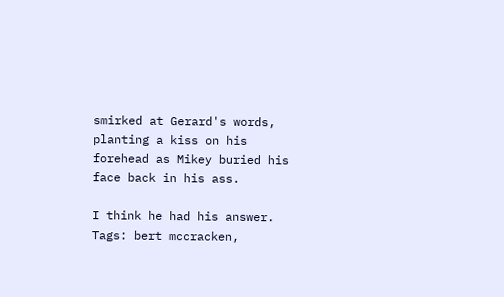smirked at Gerard's words, planting a kiss on his forehead as Mikey buried his face back in his ass.

I think he had his answer.
Tags: bert mccracken,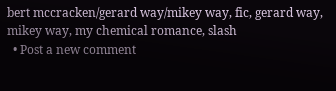bert mccracken/gerard way/mikey way, fic, gerard way, mikey way, my chemical romance, slash
  • Post a new comment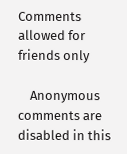Comments allowed for friends only

    Anonymous comments are disabled in this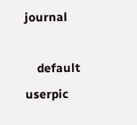journal

    default userpic